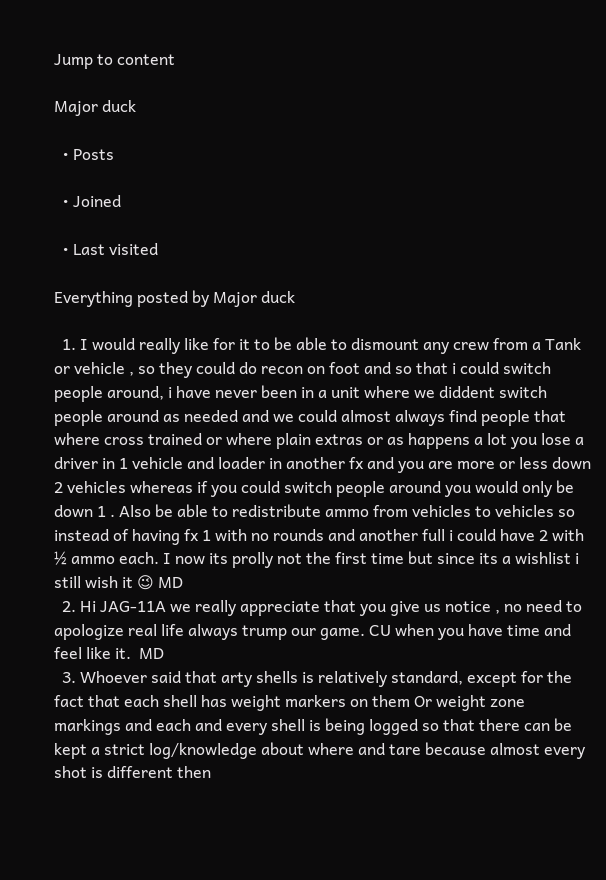Jump to content

Major duck

  • Posts

  • Joined

  • Last visited

Everything posted by Major duck

  1. I would really like for it to be able to dismount any crew from a Tank or vehicle , so they could do recon on foot and so that i could switch people around, i have never been in a unit where we diddent switch people around as needed and we could almost always find people that where cross trained or where plain extras or as happens a lot you lose a driver in 1 vehicle and loader in another fx and you are more or less down 2 vehicles whereas if you could switch people around you would only be down 1 . Also be able to redistribute ammo from vehicles to vehicles so instead of having fx 1 with no rounds and another full i could have 2 with ½ ammo each. I now its prolly not the first time but since its a wishlist i still wish it 😉 MD
  2. Hi JAG-11A we really appreciate that you give us notice , no need to apologize real life always trump our game. CU when you have time and feel like it.  MD
  3. Whoever said that arty shells is relatively standard, except for the fact that each shell has weight markers on them Or weight zone markings and each and every shell is being logged so that there can be kept a strict log/knowledge about where and tare because almost every shot is different then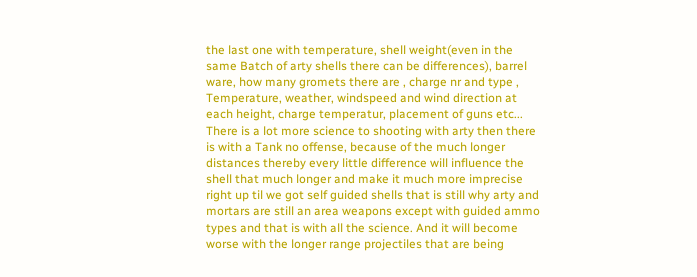the last one with temperature, shell weight(even in the same Batch of arty shells there can be differences), barrel ware, how many gromets there are , charge nr and type , Temperature, weather, windspeed and wind direction at each height, charge temperatur, placement of guns etc... There is a lot more science to shooting with arty then there is with a Tank no offense, because of the much longer distances thereby every little difference will influence the shell that much longer and make it much more imprecise right up til we got self guided shells that is still why arty and mortars are still an area weapons except with guided ammo types and that is with all the science. And it will become worse with the longer range projectiles that are being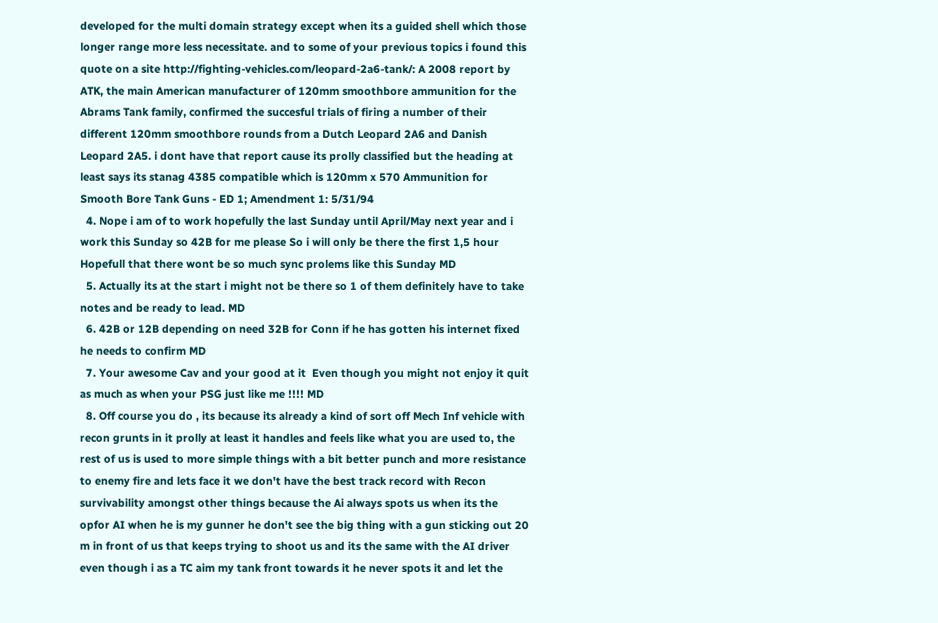developed for the multi domain strategy except when its a guided shell which those longer range more less necessitate. and to some of your previous topics i found this quote on a site http://fighting-vehicles.com/leopard-2a6-tank/: A 2008 report by ATK, the main American manufacturer of 120mm smoothbore ammunition for the Abrams Tank family, confirmed the succesful trials of firing a number of their different 120mm smoothbore rounds from a Dutch Leopard 2A6 and Danish Leopard 2A5. i dont have that report cause its prolly classified but the heading at least says its stanag 4385 compatible which is 120mm x 570 Ammunition for Smooth Bore Tank Guns - ED 1; Amendment 1: 5/31/94
  4. Nope i am of to work hopefully the last Sunday until April/May next year and i work this Sunday so 42B for me please So i will only be there the first 1,5 hour Hopefull that there wont be so much sync prolems like this Sunday MD
  5. Actually its at the start i might not be there so 1 of them definitely have to take notes and be ready to lead. MD
  6. 42B or 12B depending on need 32B for Conn if he has gotten his internet fixed he needs to confirm MD
  7. Your awesome Cav and your good at it  Even though you might not enjoy it quit as much as when your PSG just like me !!!! MD
  8. Off course you do , its because its already a kind of sort off Mech Inf vehicle with recon grunts in it prolly at least it handles and feels like what you are used to, the rest of us is used to more simple things with a bit better punch and more resistance to enemy fire and lets face it we don't have the best track record with Recon survivability amongst other things because the Ai always spots us when its the opfor AI when he is my gunner he don't see the big thing with a gun sticking out 20 m in front of us that keeps trying to shoot us and its the same with the AI driver even though i as a TC aim my tank front towards it he never spots it and let the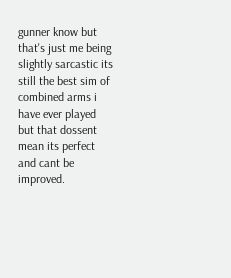gunner know but that's just me being slightly sarcastic its still the best sim of combined arms i have ever played but that dossent mean its perfect and cant be improved.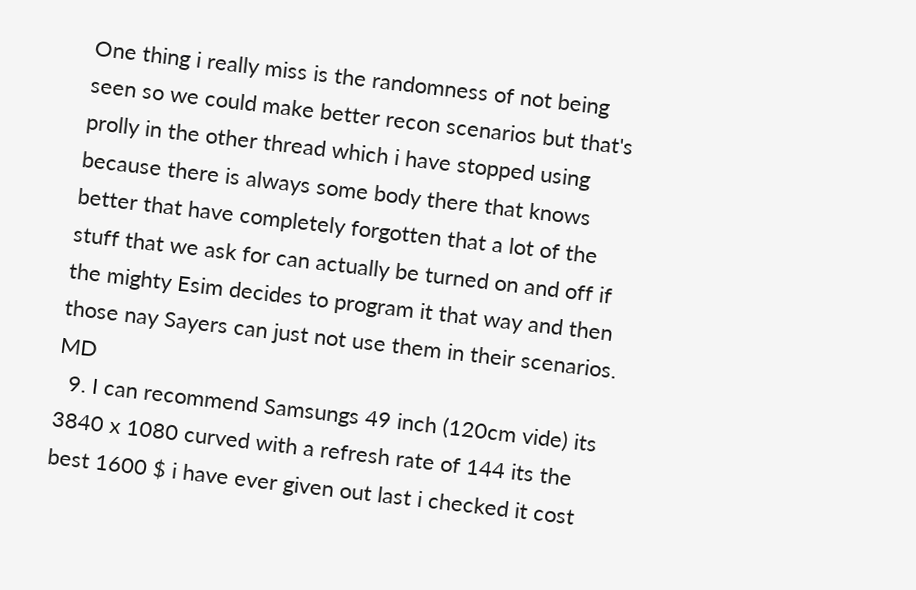One thing i really miss is the randomness of not being seen so we could make better recon scenarios but that's prolly in the other thread which i have stopped using because there is always some body there that knows better that have completely forgotten that a lot of the stuff that we ask for can actually be turned on and off if the mighty Esim decides to program it that way and then those nay Sayers can just not use them in their scenarios. MD
  9. I can recommend Samsungs 49 inch (120cm vide) its 3840 x 1080 curved with a refresh rate of 144 its the best 1600 $ i have ever given out last i checked it cost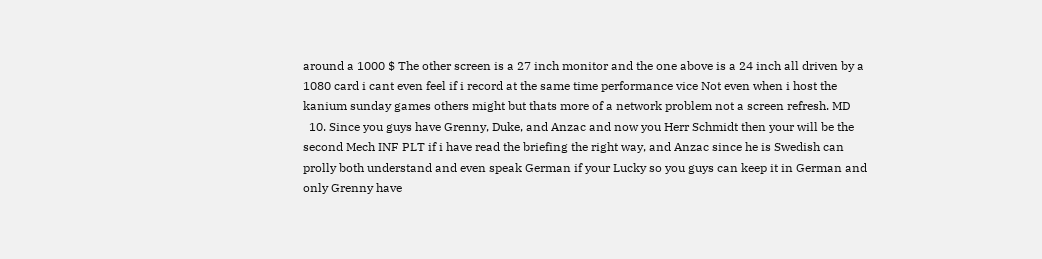around a 1000 $ The other screen is a 27 inch monitor and the one above is a 24 inch all driven by a 1080 card i cant even feel if i record at the same time performance vice Not even when i host the kanium sunday games others might but thats more of a network problem not a screen refresh. MD
  10. Since you guys have Grenny, Duke, and Anzac and now you Herr Schmidt then your will be the second Mech INF PLT if i have read the briefing the right way, and Anzac since he is Swedish can prolly both understand and even speak German if your Lucky so you guys can keep it in German and only Grenny have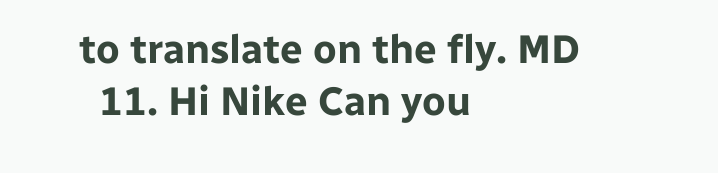to translate on the fly. MD
  11. Hi Nike Can you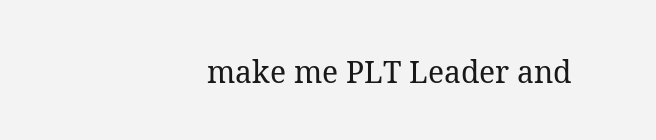make me PLT Leader and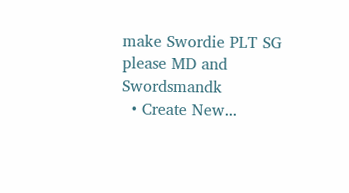make Swordie PLT SG please MD and Swordsmandk
  • Create New...